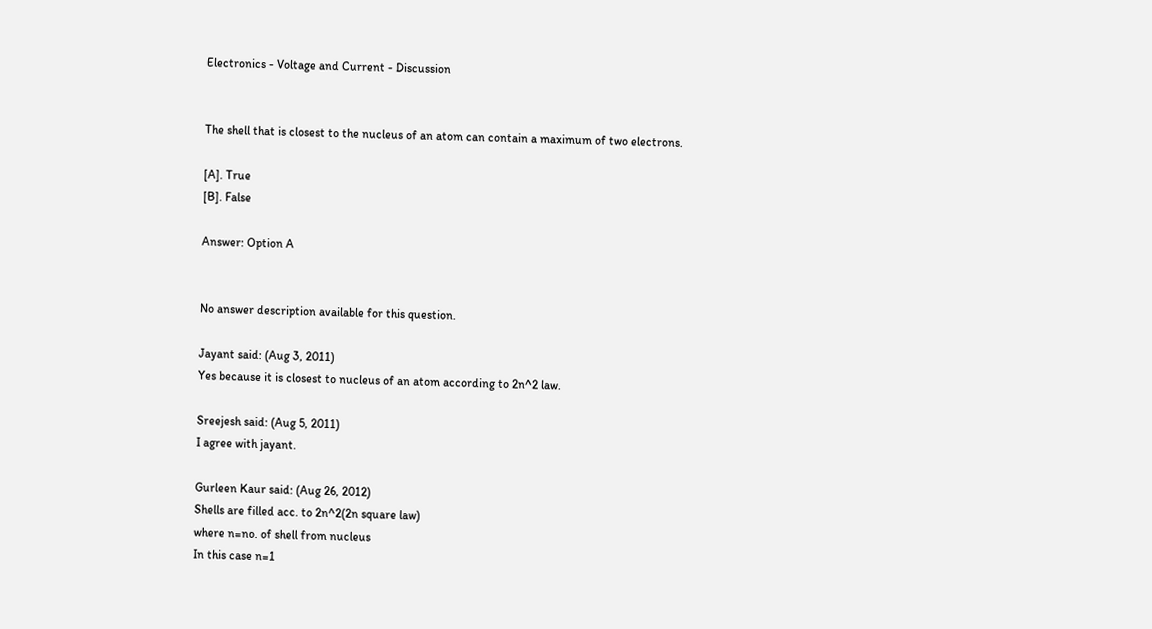Electronics - Voltage and Current - Discussion


The shell that is closest to the nucleus of an atom can contain a maximum of two electrons.

[A]. True
[B]. False

Answer: Option A


No answer description available for this question.

Jayant said: (Aug 3, 2011)
Yes because it is closest to nucleus of an atom according to 2n^2 law.

Sreejesh said: (Aug 5, 2011)
I agree with jayant.

Gurleen Kaur said: (Aug 26, 2012)
Shells are filled acc. to 2n^2(2n square law)
where n=no. of shell from nucleus
In this case n=1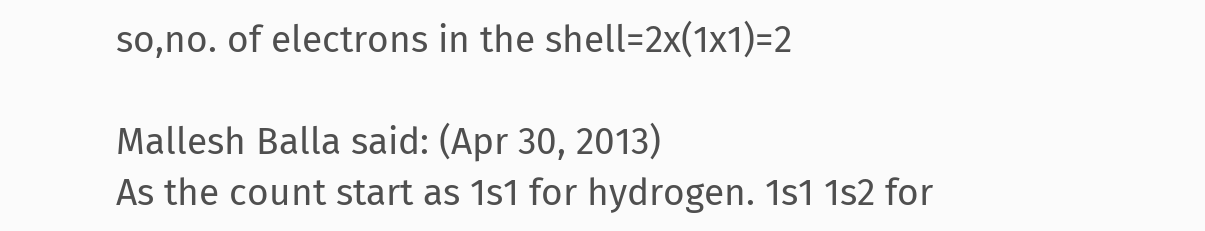so,no. of electrons in the shell=2x(1x1)=2

Mallesh Balla said: (Apr 30, 2013)
As the count start as 1s1 for hydrogen. 1s1 1s2 for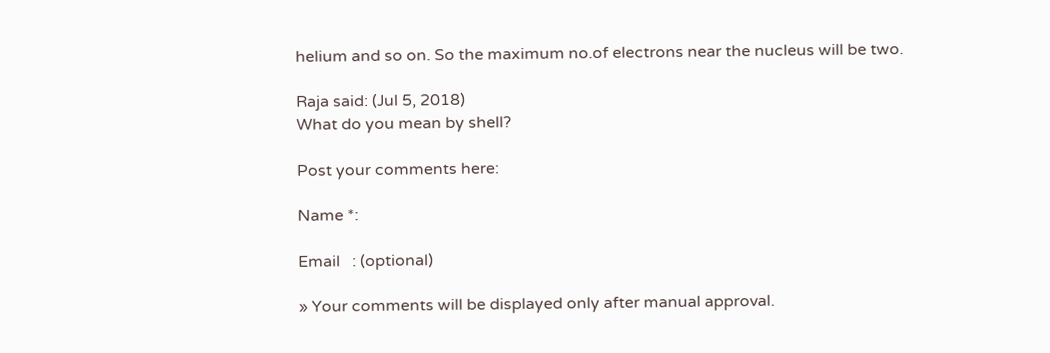helium and so on. So the maximum no.of electrons near the nucleus will be two.

Raja said: (Jul 5, 2018)
What do you mean by shell?

Post your comments here:

Name *:

Email   : (optional)

» Your comments will be displayed only after manual approval.